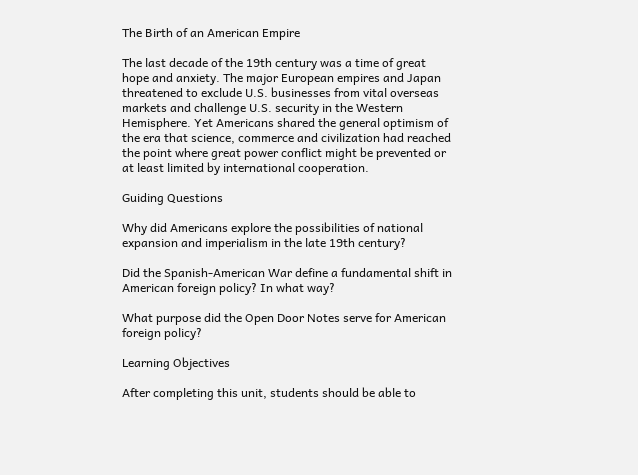The Birth of an American Empire

The last decade of the 19th century was a time of great hope and anxiety. The major European empires and Japan threatened to exclude U.S. businesses from vital overseas markets and challenge U.S. security in the Western Hemisphere. Yet Americans shared the general optimism of the era that science, commerce and civilization had reached the point where great power conflict might be prevented or at least limited by international cooperation.

Guiding Questions

Why did Americans explore the possibilities of national expansion and imperialism in the late 19th century?

Did the Spanish-American War define a fundamental shift in American foreign policy? In what way?

What purpose did the Open Door Notes serve for American foreign policy?

Learning Objectives

After completing this unit, students should be able to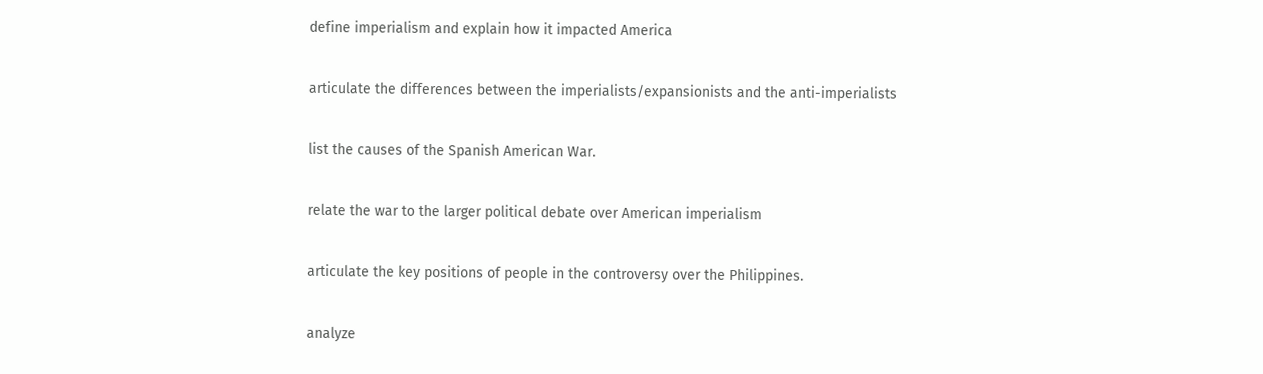define imperialism and explain how it impacted America

articulate the differences between the imperialists/expansionists and the anti-imperialists

list the causes of the Spanish American War.

relate the war to the larger political debate over American imperialism

articulate the key positions of people in the controversy over the Philippines.

analyze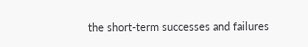the short-term successes and failures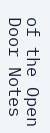of the Open Door Notes